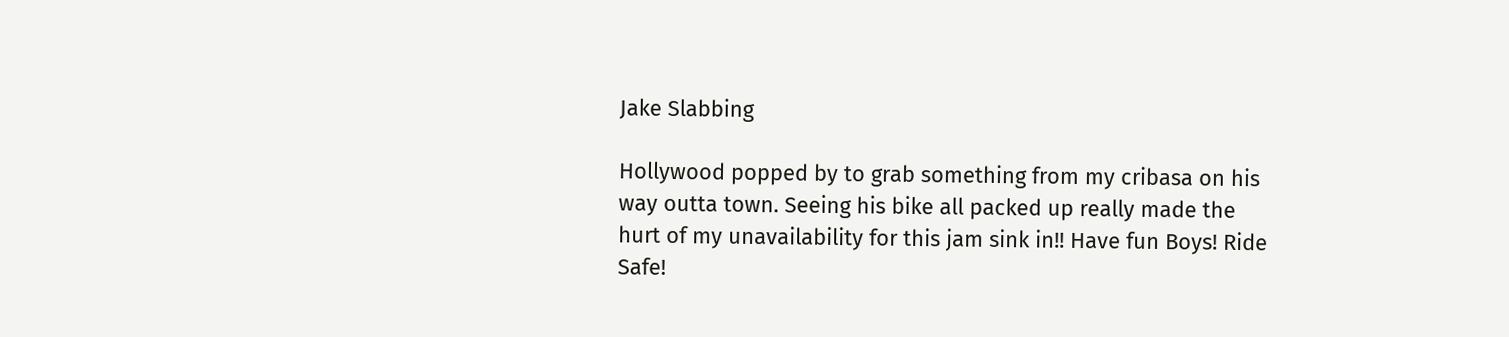Jake Slabbing

Hollywood popped by to grab something from my cribasa on his way outta town. Seeing his bike all packed up really made the hurt of my unavailability for this jam sink in!! Have fun Boys! Ride Safe!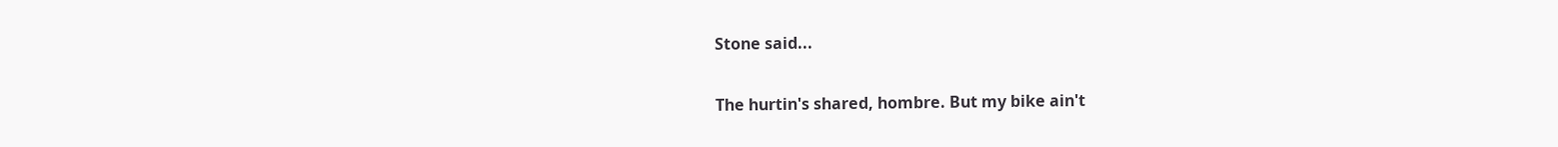Stone said...

The hurtin's shared, hombre. But my bike ain't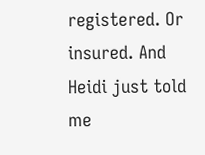registered. Or insured. And Heidi just told me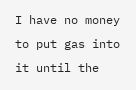I have no money to put gas into it until the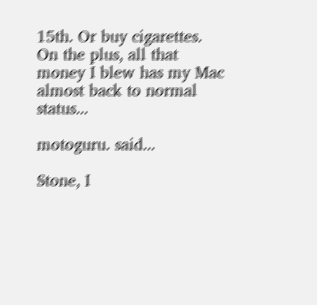15th. Or buy cigarettes.
On the plus, all that money I blew has my Mac almost back to normal status...

motoguru. said...

Stone, I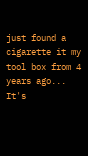just found a cigarette it my tool box from 4 years ago... It's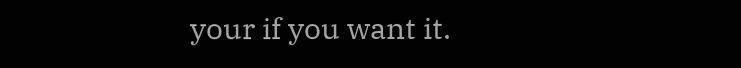your if you want it.